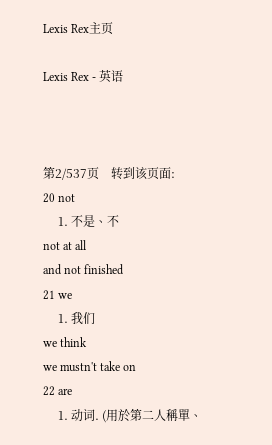Lexis Rex主页

Lexis Rex - 英语



第2/537页    转到该页面:
20 not
     1. 不是、不
not at all
and not finished
21 we
     1. 我们
we think
we mustn't take on
22 are
     1. 动词. (用於第二人稱單、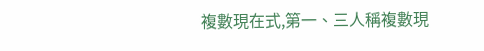複數現在式,第一、三人稱複數現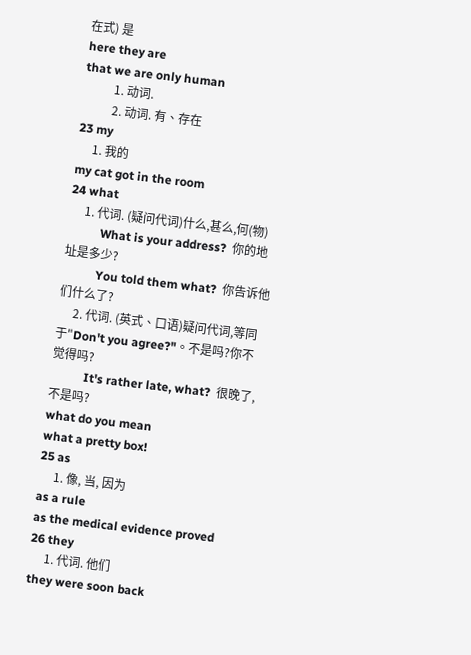在式) 是
here they are
that we are only human
          1. 动词.
          2. 动词. 有、存在
23 my
     1. 我的
my cat got in the room
24 what
     1. 代词. (疑问代词)什么,甚么,何(物)
           What is your address?  你的地址是多少?
           You told them what?  你告诉他们什么了?
     2. 代词. (英式、口语)疑问代词,等同于"Don't you agree?"。不是吗?你不觉得吗?
           It's rather late, what?  很晚了,不是吗?
what do you mean
what a pretty box!
25 as
     1. 像, 当, 因为
as a rule
as the medical evidence proved
26 they
     1. 代词. 他们
they were soon back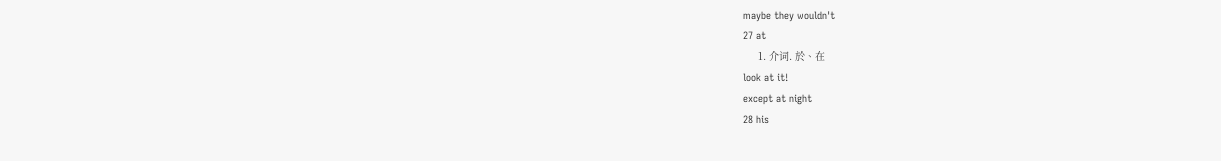maybe they wouldn't
27 at
     1. 介词. 於、在
look at it!
except at night
28 his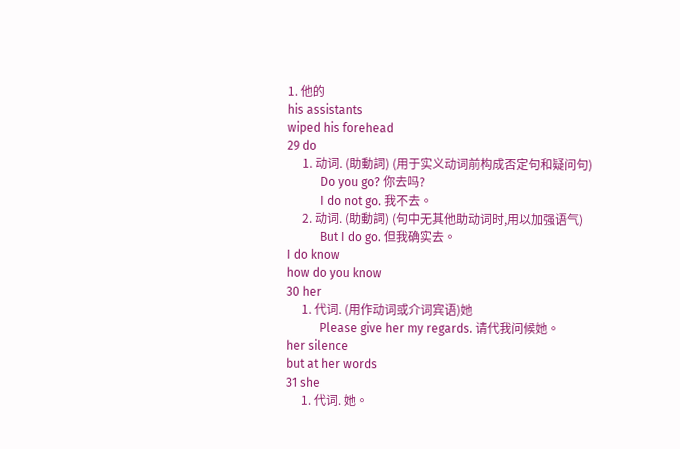1. 他的
his assistants
wiped his forehead
29 do
     1. 动词. (助動詞) (用于实义动词前构成否定句和疑问句)
           Do you go? 你去吗?
           I do not go. 我不去。
     2. 动词. (助動詞) (句中无其他助动词时,用以加强语气)
           But I do go. 但我确实去。
I do know
how do you know
30 her
     1. 代词. (用作动词或介词宾语)她
           Please give her my regards. 请代我问候她。
her silence
but at her words
31 she
     1. 代词. 她。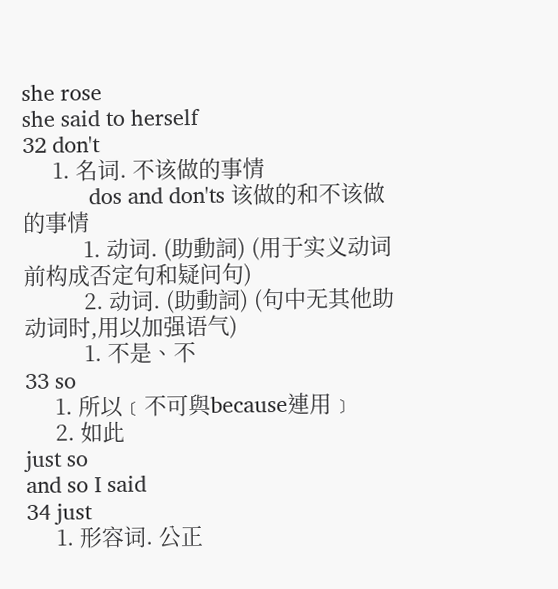she rose
she said to herself
32 don't
     1. 名词. 不该做的事情
           dos and don'ts 该做的和不该做的事情
          1. 动词. (助動詞) (用于实义动词前构成否定句和疑问句)
          2. 动词. (助動詞) (句中无其他助动词时,用以加强语气)
          1. 不是、不
33 so
     1. 所以﹝不可與because連用﹞
     2. 如此
just so
and so I said
34 just
     1. 形容词. 公正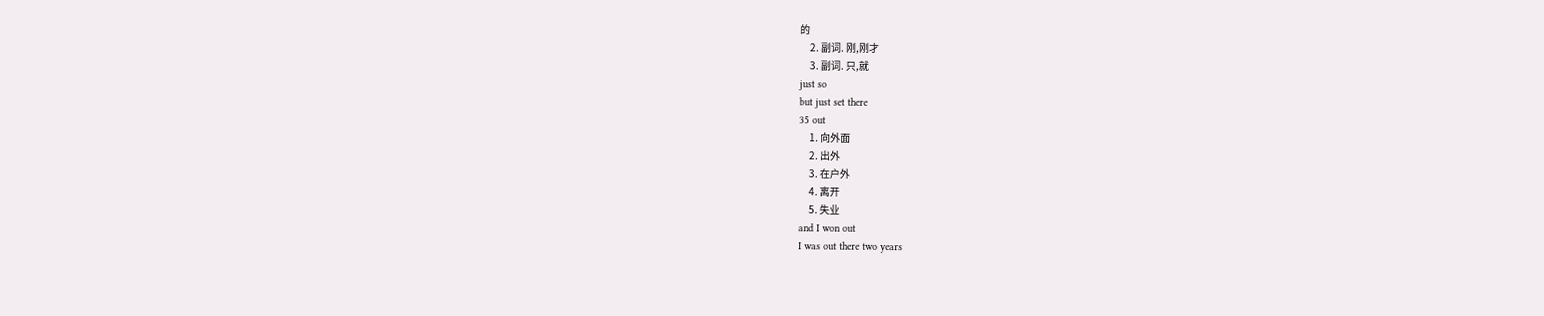的
     2. 副词. 刚,刚才
     3. 副词. 只,就
just so
but just set there
35 out
     1. 向外面
     2. 出外
     3. 在户外
     4. 离开
     5. 失业
and I won out
I was out there two years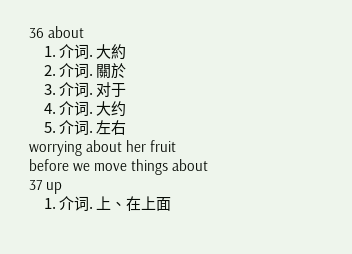36 about
     1. 介词. 大約
     2. 介词. 關於
     3. 介词. 对于
     4. 介词. 大约
     5. 介词. 左右
worrying about her fruit
before we move things about
37 up
     1. 介词. 上、在上面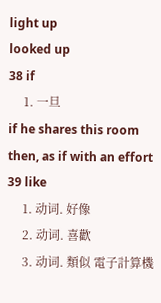light up
looked up
38 if
     1. 一旦
if he shares this room
then, as if with an effort
39 like
     1. 动词. 好像
     2. 动词. 喜歡
     3. 动词. 類似 電子計算機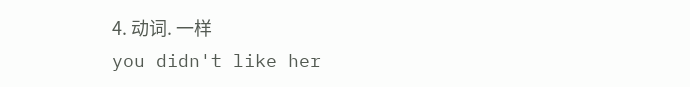4. 动词. 一样
you didn't like her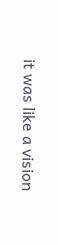it was like a vision